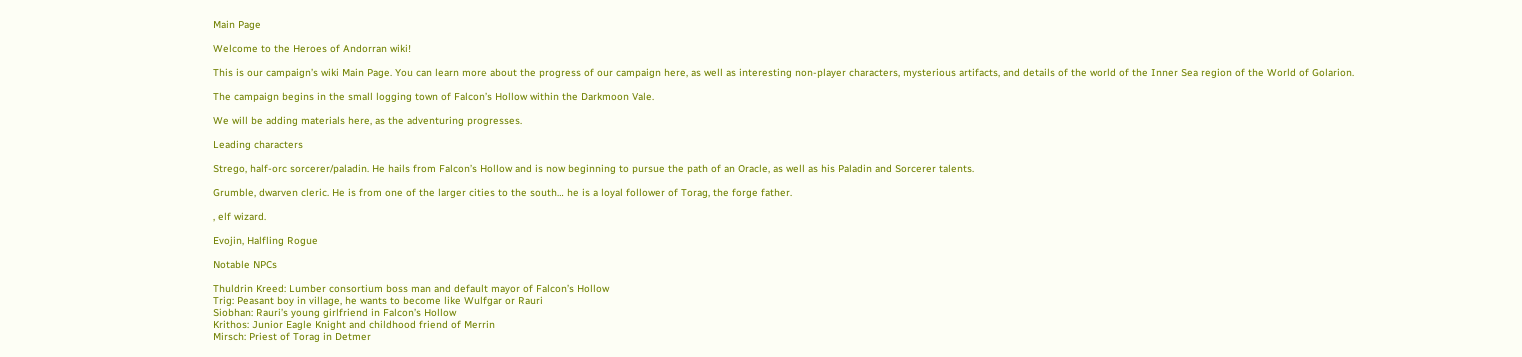Main Page

Welcome to the Heroes of Andorran wiki!

This is our campaign’s wiki Main Page. You can learn more about the progress of our campaign here, as well as interesting non-player characters, mysterious artifacts, and details of the world of the Inner Sea region of the World of Golarion.

The campaign begins in the small logging town of Falcon’s Hollow within the Darkmoon Vale.

We will be adding materials here, as the adventuring progresses.

Leading characters

Strego, half-orc sorcerer/paladin. He hails from Falcon’s Hollow and is now beginning to pursue the path of an Oracle, as well as his Paladin and Sorcerer talents.

Grumble, dwarven cleric. He is from one of the larger cities to the south… he is a loyal follower of Torag, the forge father.

, elf wizard.

Evojin, Halfling Rogue

Notable NPCs

Thuldrin Kreed: Lumber consortium boss man and default mayor of Falcon’s Hollow
Trig: Peasant boy in village, he wants to become like Wulfgar or Rauri
Siobhan: Rauri’s young girlfriend in Falcon’s Hollow
Krithos: Junior Eagle Knight and childhood friend of Merrin
Mirsch: Priest of Torag in Detmer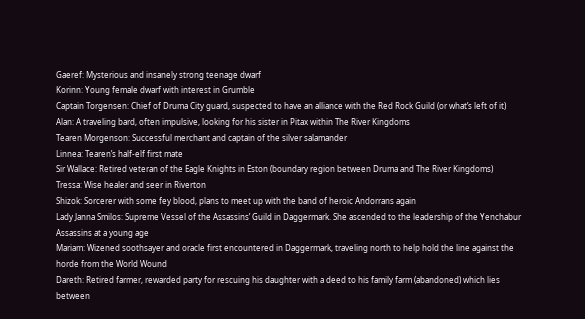Gaeref: Mysterious and insanely strong teenage dwarf
Korinn: Young female dwarf with interest in Grumble
Captain Torgensen: Chief of Druma City guard, suspected to have an alliance with the Red Rock Guild (or what’s left of it)
Alan: A traveling bard, often impulsive, looking for his sister in Pitax within The River Kingdoms
Tearen Morgenson: Successful merchant and captain of the silver salamander
Linnea: Tearen’s half-elf first mate
Sir Wallace: Retired veteran of the Eagle Knights in Eston (boundary region between Druma and The River Kingdoms)
Tressa: Wise healer and seer in Riverton
Shizok: Sorcerer with some fey blood, plans to meet up with the band of heroic Andorrans again
Lady Janna Smilos: Supreme Vessel of the Assassins’ Guild in Daggermark. She ascended to the leadership of the Yenchabur Assassins at a young age
Mariam: Wizened soothsayer and oracle first encountered in Daggermark, traveling north to help hold the line against the horde from the World Wound
Dareth: Retired farmer, rewarded party for rescuing his daughter with a deed to his family farm (abandoned) which lies between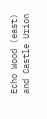Echo Wood (east) and Castle Urion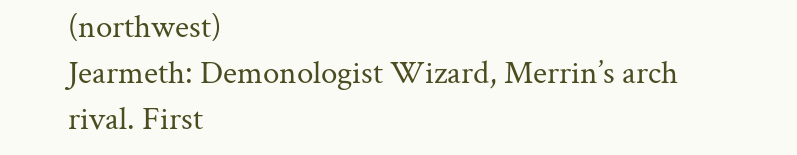(northwest)
Jearmeth: Demonologist Wizard, Merrin’s arch rival. First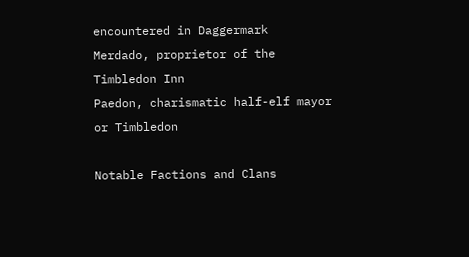encountered in Daggermark
Merdado, proprietor of the Timbledon Inn
Paedon, charismatic half-elf mayor or Timbledon

Notable Factions and Clans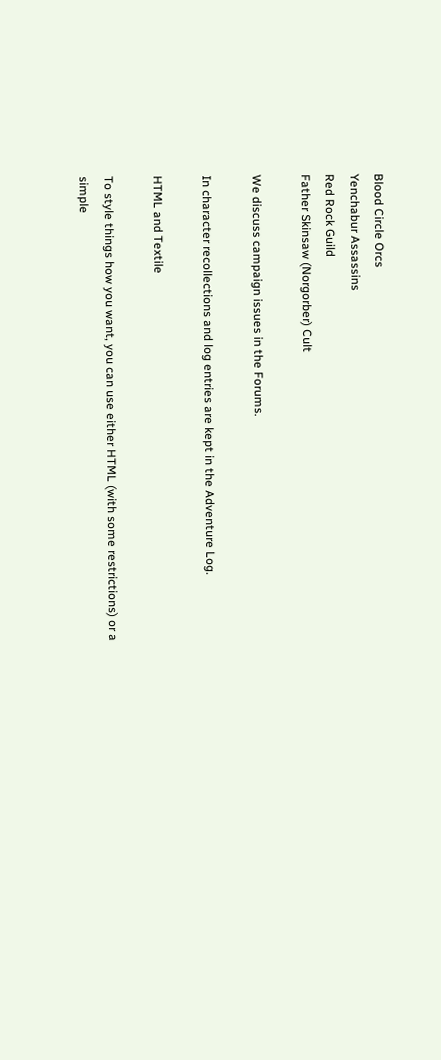Blood Circle Orcs
Yenchabur Assassins
Red Rock Guild
Father Skinsaw (Norgorber) Cult

We discuss campaign issues in the Forums.

In character recollections and log entries are kept in the Adventure Log.

HTML and Textile

To style things how you want, you can use either HTML (with some restrictions) or a simple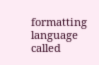formatting language called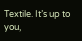Textile. It’s up to you,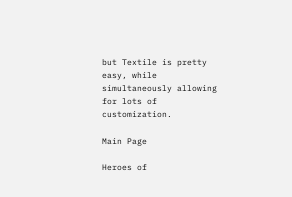but Textile is pretty easy, while simultaneously allowing for lots of customization.

Main Page

Heroes of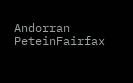Andorran PeteinFairfax